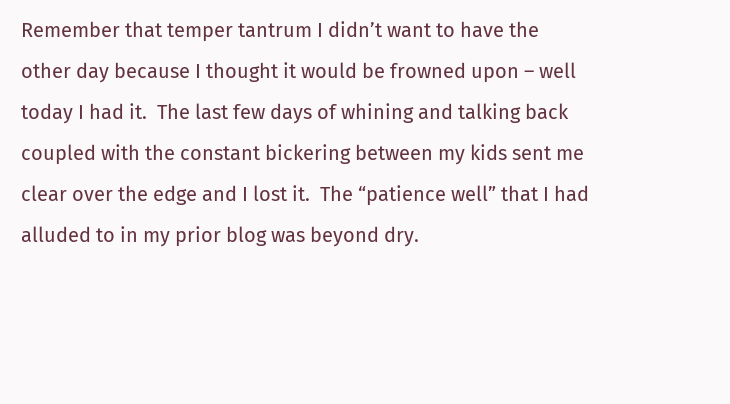Remember that temper tantrum I didn’t want to have the other day because I thought it would be frowned upon – well today I had it.  The last few days of whining and talking back coupled with the constant bickering between my kids sent me clear over the edge and I lost it.  The “patience well” that I had alluded to in my prior blog was beyond dry.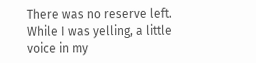There was no reserve left.  While I was yelling, a little voice in my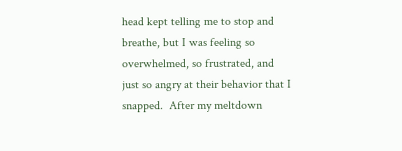head kept telling me to stop and breathe, but I was feeling so overwhelmed, so frustrated, and just so angry at their behavior that I snapped.  After my meltdown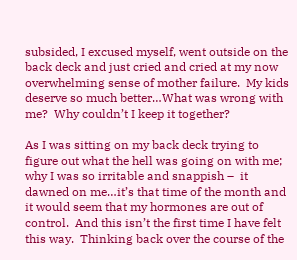subsided, I excused myself, went outside on the back deck and just cried and cried at my now overwhelming sense of mother failure.  My kids deserve so much better…What was wrong with me?  Why couldn’t I keep it together?

As I was sitting on my back deck trying to figure out what the hell was going on with me; why I was so irritable and snappish –  it dawned on me…it’s that time of the month and it would seem that my hormones are out of control.  And this isn’t the first time I have felt this way.  Thinking back over the course of the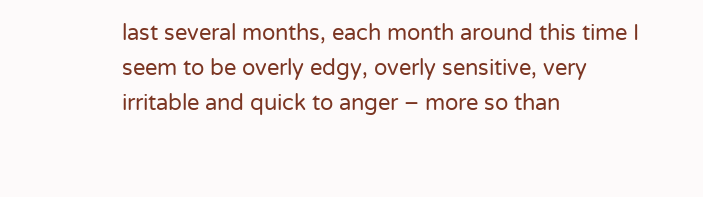last several months, each month around this time I seem to be overly edgy, overly sensitive, very irritable and quick to anger – more so than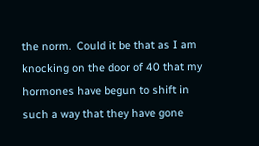the norm.  Could it be that as I am knocking on the door of 40 that my hormones have begun to shift in such a way that they have gone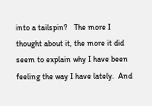into a tailspin?   The more I thought about it, the more it did seem to explain why I have been feeling the way I have lately.  And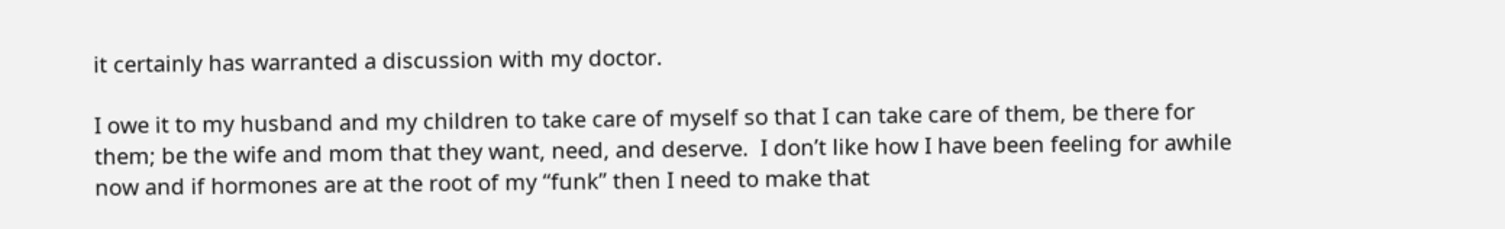it certainly has warranted a discussion with my doctor.

I owe it to my husband and my children to take care of myself so that I can take care of them, be there for them; be the wife and mom that they want, need, and deserve.  I don’t like how I have been feeling for awhile now and if hormones are at the root of my “funk” then I need to make that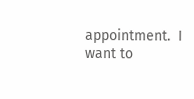appointment.  I want to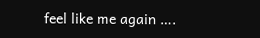feel like me again ….